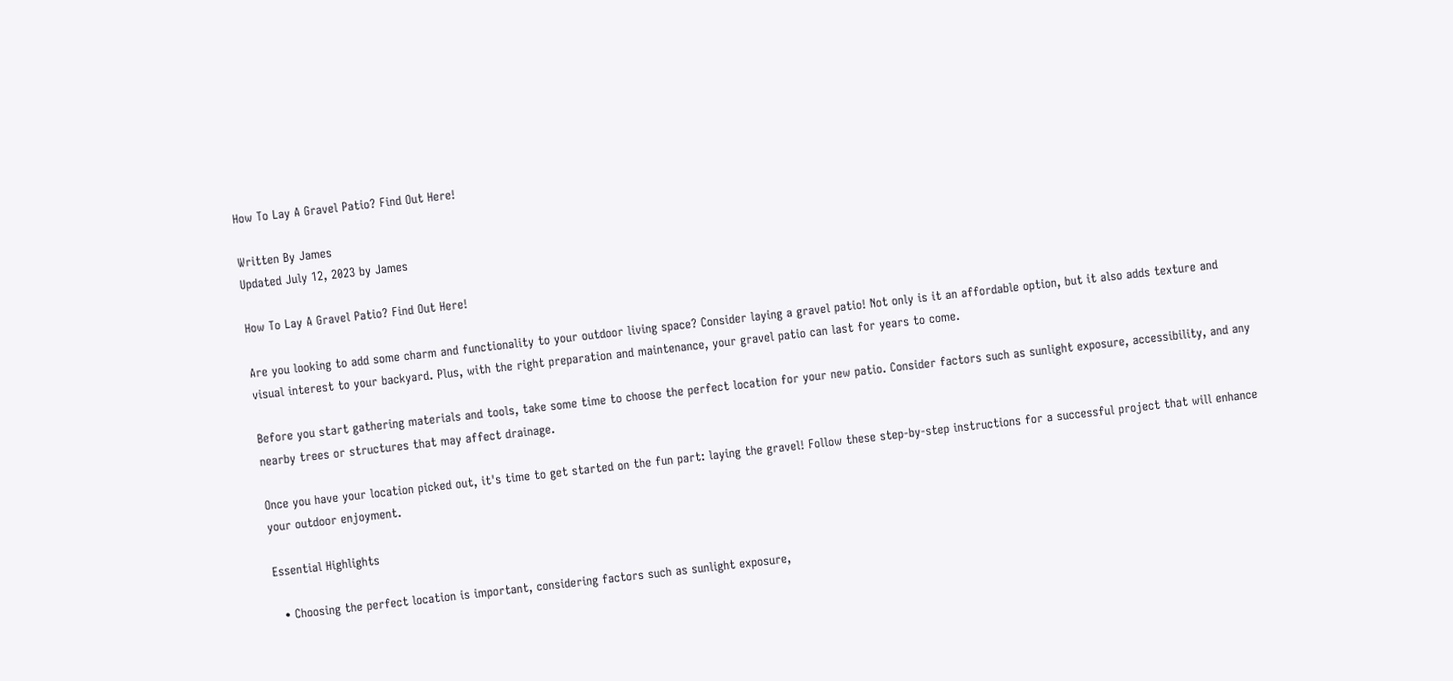How To Lay A Gravel Patio? Find Out Here!

Written By James
Updated July 12, 2023 by James

How To Lay A Gravel Patio? Find Out Here!

Are you looking to add some charm and functionality to your outdoor living space? Consider laying a gravel patio! Not only is it an affordable option, but it also adds texture and visual interest to your backyard. Plus, with the right preparation and maintenance, your gravel patio can last for years to come.

Before you start gathering materials and tools, take some time to choose the perfect location for your new patio. Consider factors such as sunlight exposure, accessibility, and any nearby trees or structures that may affect drainage.

Once you have your location picked out, it's time to get started on the fun part: laying the gravel! Follow these step-by-step instructions for a successful project that will enhance your outdoor enjoyment.

Essential Highlights

  • Choosing the perfect location is important, considering factors such as sunlight exposure,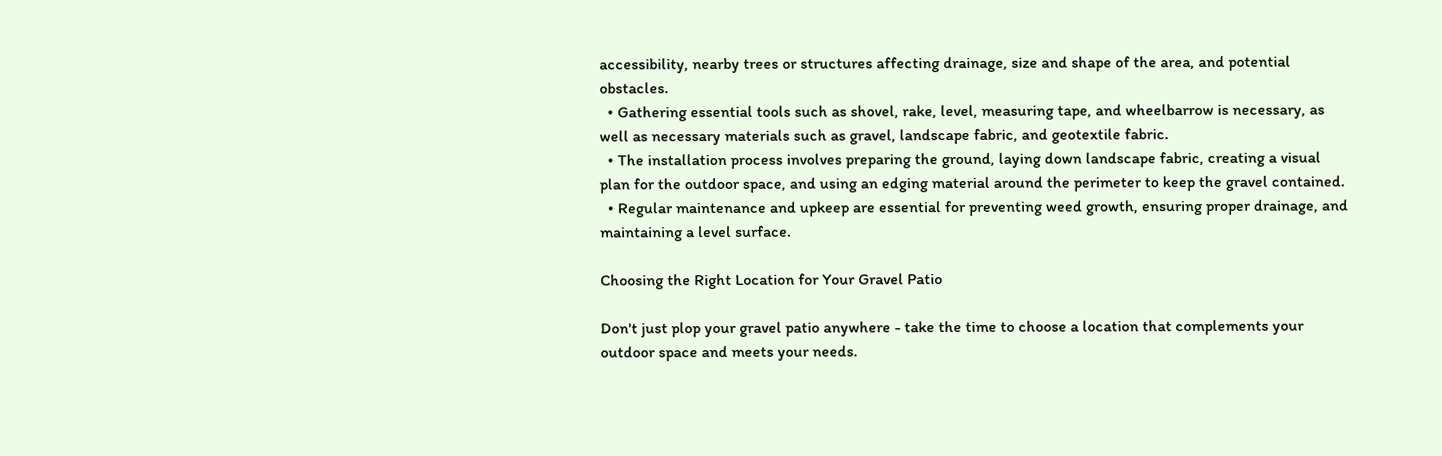accessibility, nearby trees or structures affecting drainage, size and shape of the area, and potential obstacles.
  • Gathering essential tools such as shovel, rake, level, measuring tape, and wheelbarrow is necessary, as well as necessary materials such as gravel, landscape fabric, and geotextile fabric.
  • The installation process involves preparing the ground, laying down landscape fabric, creating a visual plan for the outdoor space, and using an edging material around the perimeter to keep the gravel contained.
  • Regular maintenance and upkeep are essential for preventing weed growth, ensuring proper drainage, and maintaining a level surface.

Choosing the Right Location for Your Gravel Patio

Don't just plop your gravel patio anywhere - take the time to choose a location that complements your outdoor space and meets your needs.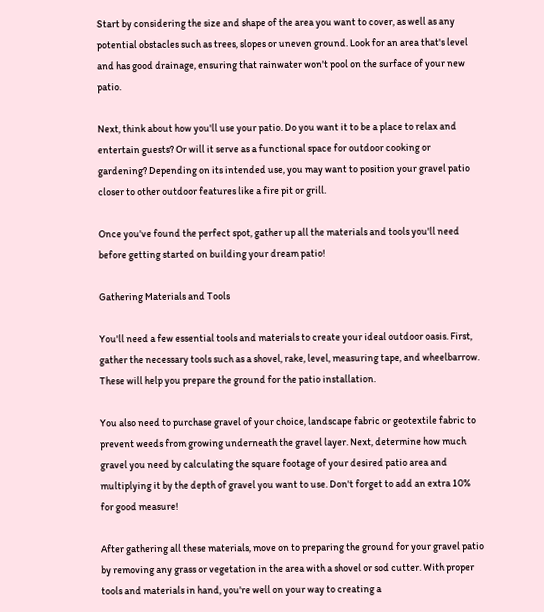Start by considering the size and shape of the area you want to cover, as well as any potential obstacles such as trees, slopes or uneven ground. Look for an area that's level and has good drainage, ensuring that rainwater won't pool on the surface of your new patio.

Next, think about how you'll use your patio. Do you want it to be a place to relax and entertain guests? Or will it serve as a functional space for outdoor cooking or gardening? Depending on its intended use, you may want to position your gravel patio closer to other outdoor features like a fire pit or grill.

Once you've found the perfect spot, gather up all the materials and tools you'll need before getting started on building your dream patio!

Gathering Materials and Tools

You'll need a few essential tools and materials to create your ideal outdoor oasis. First, gather the necessary tools such as a shovel, rake, level, measuring tape, and wheelbarrow. These will help you prepare the ground for the patio installation.

You also need to purchase gravel of your choice, landscape fabric or geotextile fabric to prevent weeds from growing underneath the gravel layer. Next, determine how much gravel you need by calculating the square footage of your desired patio area and multiplying it by the depth of gravel you want to use. Don't forget to add an extra 10% for good measure!

After gathering all these materials, move on to preparing the ground for your gravel patio by removing any grass or vegetation in the area with a shovel or sod cutter. With proper tools and materials in hand, you're well on your way to creating a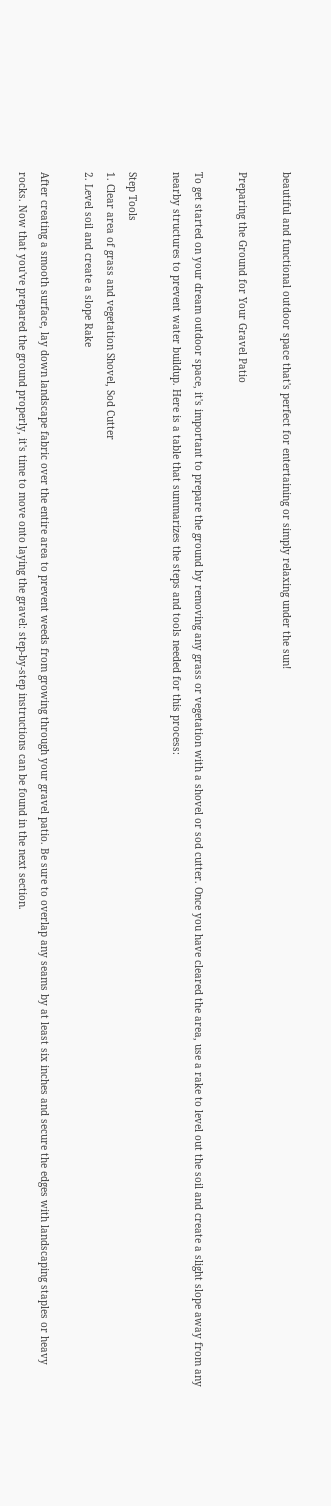beautiful and functional outdoor space that's perfect for entertaining or simply relaxing under the sun!

Preparing the Ground for Your Gravel Patio

To get started on your dream outdoor space, it's important to prepare the ground by removing any grass or vegetation with a shovel or sod cutter. Once you have cleared the area, use a rake to level out the soil and create a slight slope away from any nearby structures to prevent water buildup. Here is a table that summarizes the steps and tools needed for this process:

Step Tools
1. Clear area of grass and vegetation Shovel, Sod Cutter
2. Level soil and create a slope Rake

After creating a smooth surface, lay down landscape fabric over the entire area to prevent weeds from growing through your gravel patio. Be sure to overlap any seams by at least six inches and secure the edges with landscaping staples or heavy rocks. Now that you've prepared the ground properly, it's time to move onto laying the gravel: step-by-step instructions can be found in the next section.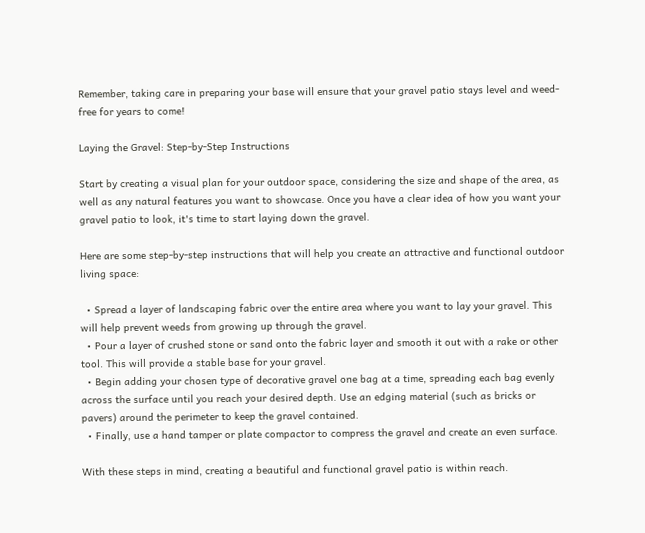Remember, taking care in preparing your base will ensure that your gravel patio stays level and weed-free for years to come!

Laying the Gravel: Step-by-Step Instructions

Start by creating a visual plan for your outdoor space, considering the size and shape of the area, as well as any natural features you want to showcase. Once you have a clear idea of how you want your gravel patio to look, it's time to start laying down the gravel.

Here are some step-by-step instructions that will help you create an attractive and functional outdoor living space:

  • Spread a layer of landscaping fabric over the entire area where you want to lay your gravel. This will help prevent weeds from growing up through the gravel.
  • Pour a layer of crushed stone or sand onto the fabric layer and smooth it out with a rake or other tool. This will provide a stable base for your gravel.
  • Begin adding your chosen type of decorative gravel one bag at a time, spreading each bag evenly across the surface until you reach your desired depth. Use an edging material (such as bricks or pavers) around the perimeter to keep the gravel contained.
  • Finally, use a hand tamper or plate compactor to compress the gravel and create an even surface.

With these steps in mind, creating a beautiful and functional gravel patio is within reach.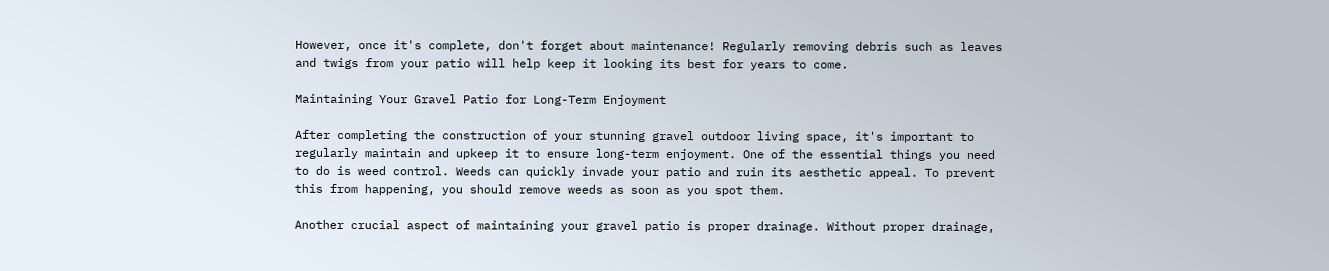However, once it's complete, don't forget about maintenance! Regularly removing debris such as leaves and twigs from your patio will help keep it looking its best for years to come.

Maintaining Your Gravel Patio for Long-Term Enjoyment

After completing the construction of your stunning gravel outdoor living space, it's important to regularly maintain and upkeep it to ensure long-term enjoyment. One of the essential things you need to do is weed control. Weeds can quickly invade your patio and ruin its aesthetic appeal. To prevent this from happening, you should remove weeds as soon as you spot them.

Another crucial aspect of maintaining your gravel patio is proper drainage. Without proper drainage,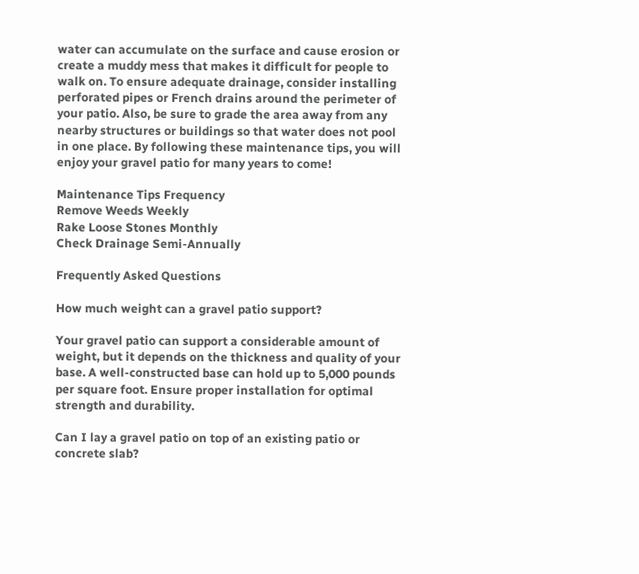water can accumulate on the surface and cause erosion or create a muddy mess that makes it difficult for people to walk on. To ensure adequate drainage, consider installing perforated pipes or French drains around the perimeter of your patio. Also, be sure to grade the area away from any nearby structures or buildings so that water does not pool in one place. By following these maintenance tips, you will enjoy your gravel patio for many years to come!

Maintenance Tips Frequency
Remove Weeds Weekly
Rake Loose Stones Monthly
Check Drainage Semi-Annually

Frequently Asked Questions

How much weight can a gravel patio support?

Your gravel patio can support a considerable amount of weight, but it depends on the thickness and quality of your base. A well-constructed base can hold up to 5,000 pounds per square foot. Ensure proper installation for optimal strength and durability.

Can I lay a gravel patio on top of an existing patio or concrete slab?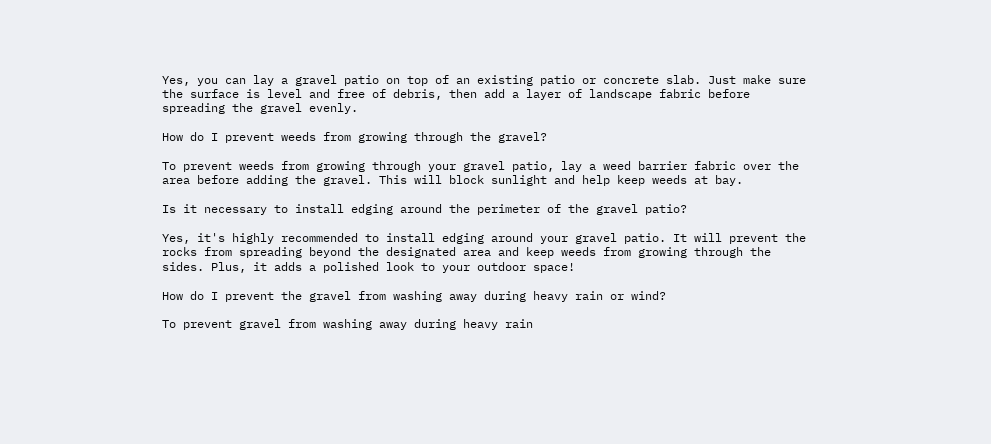Yes, you can lay a gravel patio on top of an existing patio or concrete slab. Just make sure the surface is level and free of debris, then add a layer of landscape fabric before spreading the gravel evenly.

How do I prevent weeds from growing through the gravel?

To prevent weeds from growing through your gravel patio, lay a weed barrier fabric over the area before adding the gravel. This will block sunlight and help keep weeds at bay.

Is it necessary to install edging around the perimeter of the gravel patio?

Yes, it's highly recommended to install edging around your gravel patio. It will prevent the rocks from spreading beyond the designated area and keep weeds from growing through the sides. Plus, it adds a polished look to your outdoor space!

How do I prevent the gravel from washing away during heavy rain or wind?

To prevent gravel from washing away during heavy rain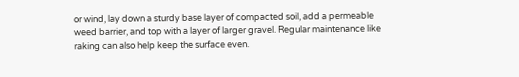or wind, lay down a sturdy base layer of compacted soil, add a permeable weed barrier, and top with a layer of larger gravel. Regular maintenance like raking can also help keep the surface even.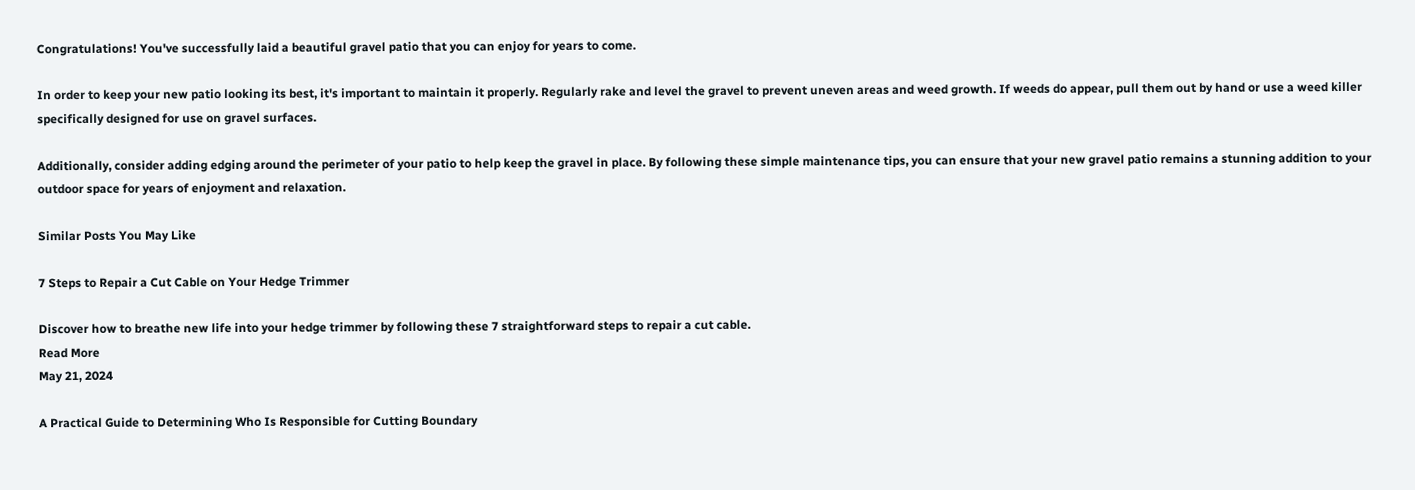Congratulations! You've successfully laid a beautiful gravel patio that you can enjoy for years to come.

In order to keep your new patio looking its best, it's important to maintain it properly. Regularly rake and level the gravel to prevent uneven areas and weed growth. If weeds do appear, pull them out by hand or use a weed killer specifically designed for use on gravel surfaces.

Additionally, consider adding edging around the perimeter of your patio to help keep the gravel in place. By following these simple maintenance tips, you can ensure that your new gravel patio remains a stunning addition to your outdoor space for years of enjoyment and relaxation.

Similar Posts You May Like

7 Steps to Repair a Cut Cable on Your Hedge Trimmer

Discover how to breathe new life into your hedge trimmer by following these 7 straightforward steps to repair a cut cable.
Read More
May 21, 2024

A Practical Guide to Determining Who Is Responsible for Cutting Boundary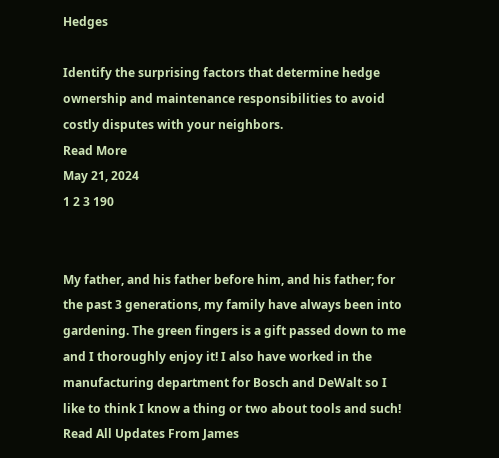Hedges

Identify the surprising factors that determine hedge ownership and maintenance responsibilities to avoid costly disputes with your neighbors.
Read More
May 21, 2024
1 2 3 190


My father, and his father before him, and his father; for the past 3 generations, my family have always been into gardening. The green fingers is a gift passed down to me and I thoroughly enjoy it! I also have worked in the manufacturing department for Bosch and DeWalt so I like to think I know a thing or two about tools and such!
Read All Updates From James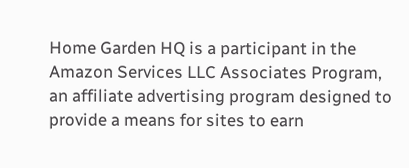Home Garden HQ is a participant in the Amazon Services LLC Associates Program, an affiliate advertising program designed to provide a means for sites to earn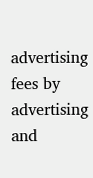advertising fees by advertising and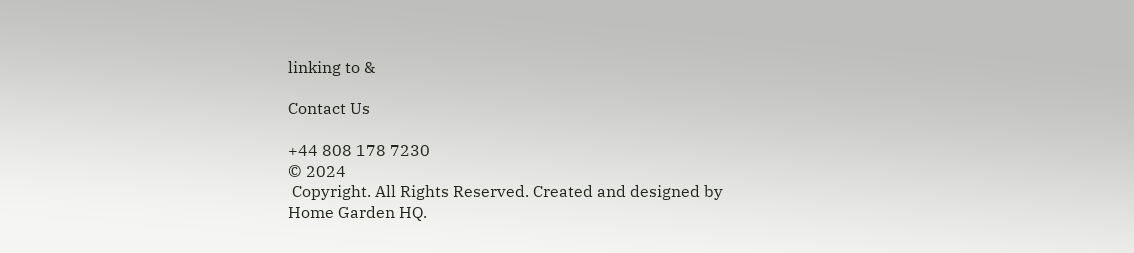linking to &

Contact Us

+44 808 178 7230
© 2024
 Copyright. All Rights Reserved. Created and designed by Home Garden HQ.